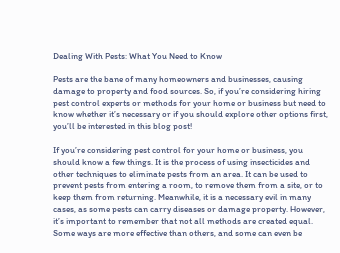Dealing With Pests: What You Need to Know

Pests are the bane of many homeowners and businesses, causing damage to property and food sources. So, if you’re considering hiring pest control experts or methods for your home or business but need to know whether it’s necessary or if you should explore other options first, you’ll be interested in this blog post!

If you’re considering pest control for your home or business, you should know a few things. It is the process of using insecticides and other techniques to eliminate pests from an area. It can be used to prevent pests from entering a room, to remove them from a site, or to keep them from returning. Meanwhile, it is a necessary evil in many cases, as some pests can carry diseases or damage property. However, it’s important to remember that not all methods are created equal. Some ways are more effective than others, and some can even be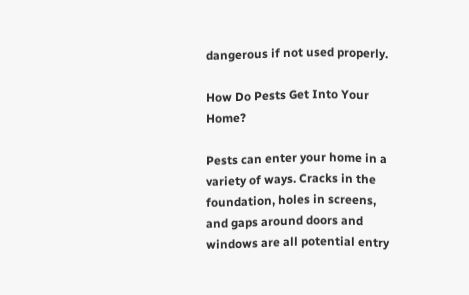dangerous if not used properly.

How Do Pests Get Into Your Home?

Pests can enter your home in a variety of ways. Cracks in the foundation, holes in screens, and gaps around doors and windows are all potential entry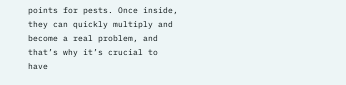points for pests. Once inside, they can quickly multiply and become a real problem, and that’s why it’s crucial to have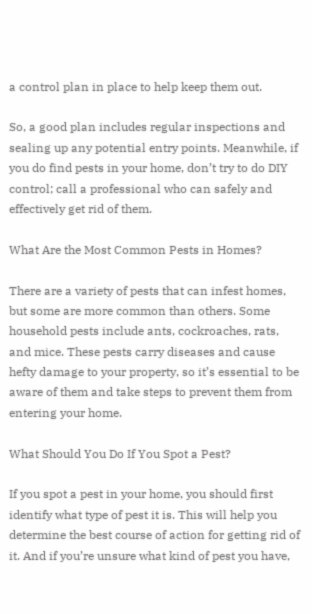a control plan in place to help keep them out.

So, a good plan includes regular inspections and sealing up any potential entry points. Meanwhile, if you do find pests in your home, don’t try to do DIY control; call a professional who can safely and effectively get rid of them.

What Are the Most Common Pests in Homes?

There are a variety of pests that can infest homes, but some are more common than others. Some household pests include ants, cockroaches, rats, and mice. These pests carry diseases and cause hefty damage to your property, so it’s essential to be aware of them and take steps to prevent them from entering your home.

What Should You Do If You Spot a Pest?

If you spot a pest in your home, you should first identify what type of pest it is. This will help you determine the best course of action for getting rid of it. And if you’re unsure what kind of pest you have,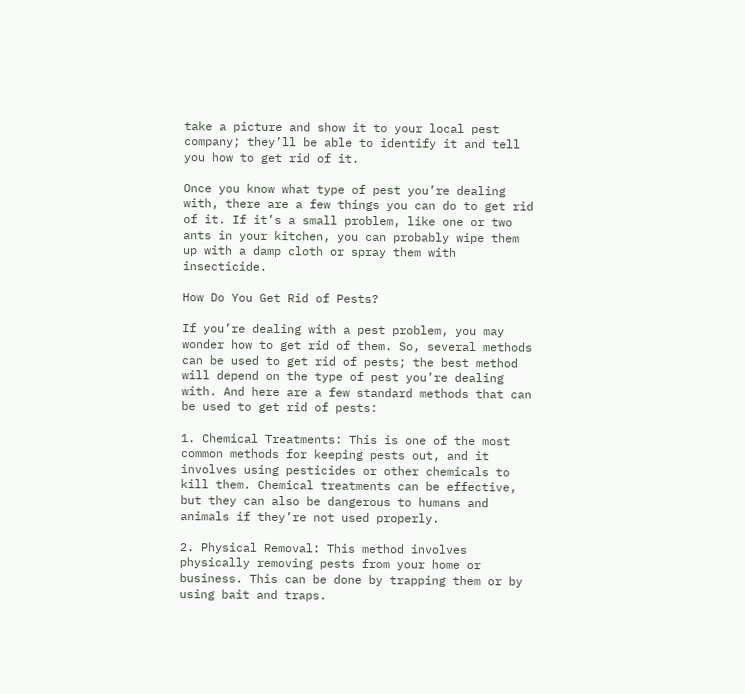take a picture and show it to your local pest company; they’ll be able to identify it and tell you how to get rid of it.

Once you know what type of pest you’re dealing with, there are a few things you can do to get rid of it. If it’s a small problem, like one or two ants in your kitchen, you can probably wipe them up with a damp cloth or spray them with insecticide.

How Do You Get Rid of Pests?

If you’re dealing with a pest problem, you may wonder how to get rid of them. So, several methods can be used to get rid of pests; the best method will depend on the type of pest you’re dealing with. And here are a few standard methods that can be used to get rid of pests:

1. Chemical Treatments: This is one of the most common methods for keeping pests out, and it involves using pesticides or other chemicals to kill them. Chemical treatments can be effective, but they can also be dangerous to humans and animals if they’re not used properly.

2. Physical Removal: This method involves physically removing pests from your home or business. This can be done by trapping them or by using bait and traps.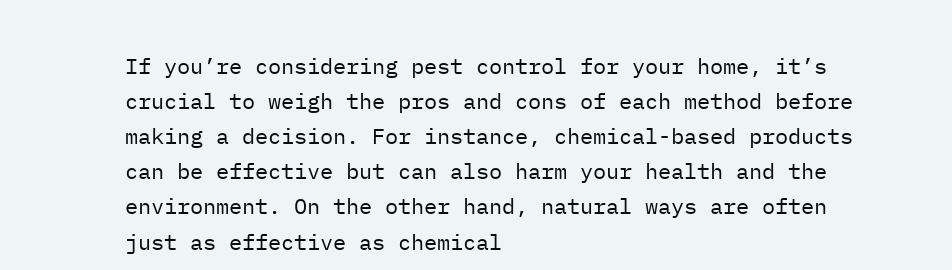If you’re considering pest control for your home, it’s crucial to weigh the pros and cons of each method before making a decision. For instance, chemical-based products can be effective but can also harm your health and the environment. On the other hand, natural ways are often just as effective as chemical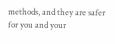methods, and they are safer for you and your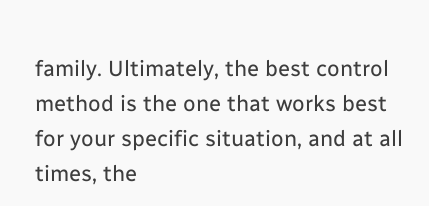family. Ultimately, the best control method is the one that works best for your specific situation, and at all times, the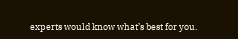experts would know what’s best for you.